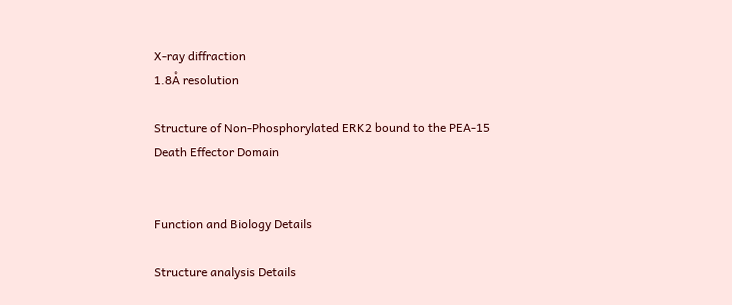X-ray diffraction
1.8Å resolution

Structure of Non-Phosphorylated ERK2 bound to the PEA-15 Death Effector Domain


Function and Biology Details

Structure analysis Details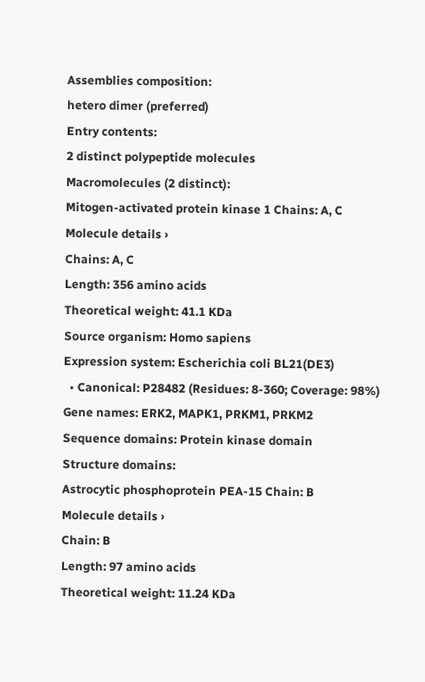Assemblies composition:
hetero dimer (preferred)
Entry contents:
2 distinct polypeptide molecules
Macromolecules (2 distinct):
Mitogen-activated protein kinase 1 Chains: A, C
Molecule details ›
Chains: A, C
Length: 356 amino acids
Theoretical weight: 41.1 KDa
Source organism: Homo sapiens
Expression system: Escherichia coli BL21(DE3)
  • Canonical: P28482 (Residues: 8-360; Coverage: 98%)
Gene names: ERK2, MAPK1, PRKM1, PRKM2
Sequence domains: Protein kinase domain
Structure domains:
Astrocytic phosphoprotein PEA-15 Chain: B
Molecule details ›
Chain: B
Length: 97 amino acids
Theoretical weight: 11.24 KDa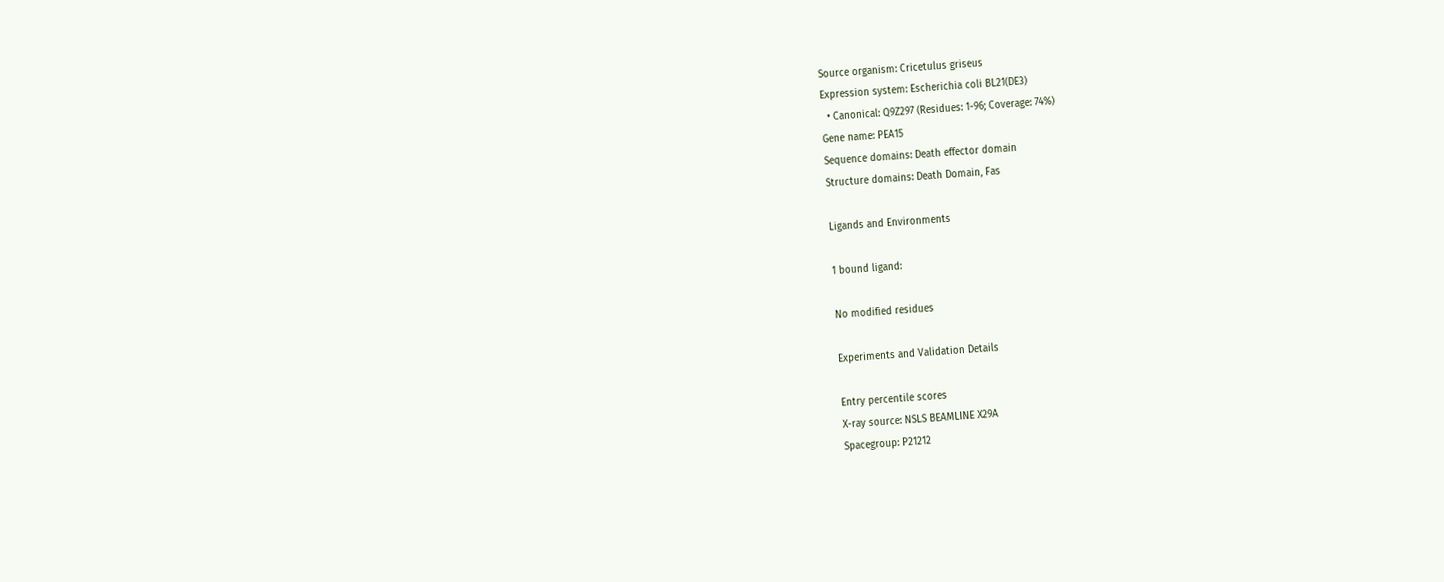Source organism: Cricetulus griseus
Expression system: Escherichia coli BL21(DE3)
  • Canonical: Q9Z297 (Residues: 1-96; Coverage: 74%)
Gene name: PEA15
Sequence domains: Death effector domain
Structure domains: Death Domain, Fas

Ligands and Environments

1 bound ligand:

No modified residues

Experiments and Validation Details

Entry percentile scores
X-ray source: NSLS BEAMLINE X29A
Spacegroup: P21212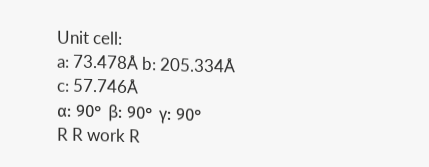Unit cell:
a: 73.478Å b: 205.334Å c: 57.746Å
α: 90° β: 90° γ: 90°
R R work R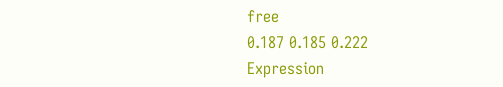free
0.187 0.185 0.222
Expression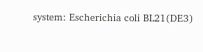system: Escherichia coli BL21(DE3)